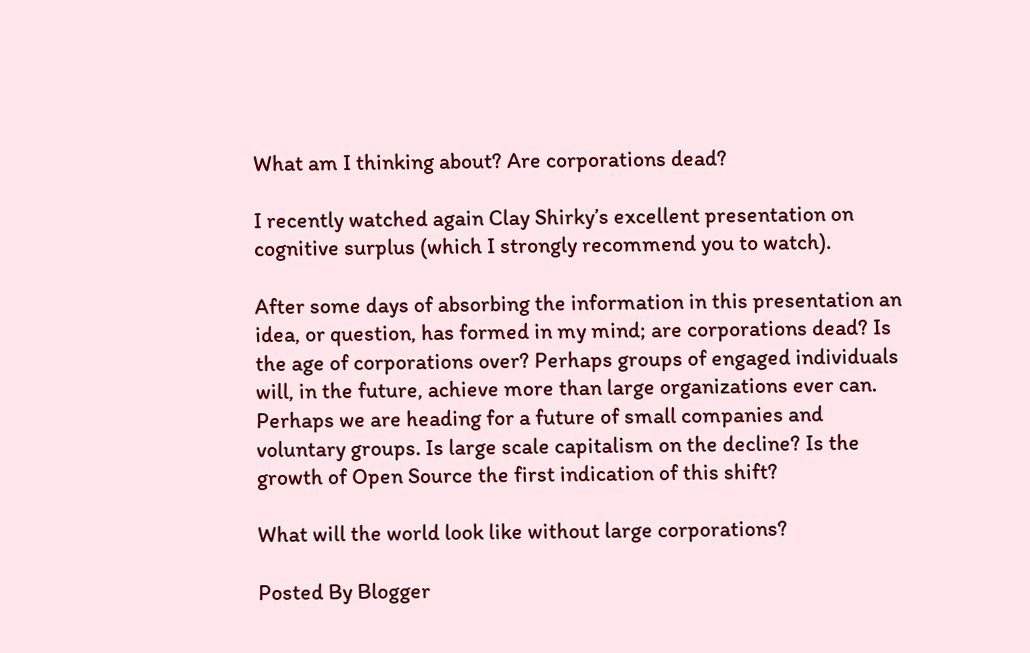What am I thinking about? Are corporations dead?

I recently watched again Clay Shirky’s excellent presentation on cognitive surplus (which I strongly recommend you to watch).

After some days of absorbing the information in this presentation an idea, or question, has formed in my mind; are corporations dead? Is the age of corporations over? Perhaps groups of engaged individuals will, in the future, achieve more than large organizations ever can. Perhaps we are heading for a future of small companies and voluntary groups. Is large scale capitalism on the decline? Is the growth of Open Source the first indication of this shift?

What will the world look like without large corporations?

Posted By Blogger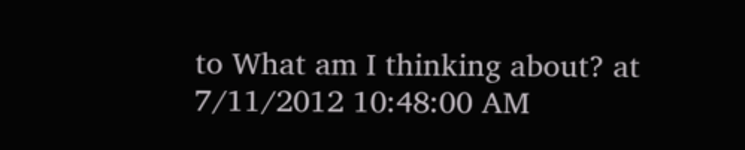to What am I thinking about? at 7/11/2012 10:48:00 AM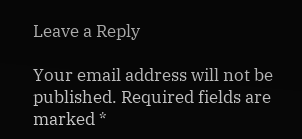Leave a Reply

Your email address will not be published. Required fields are marked *